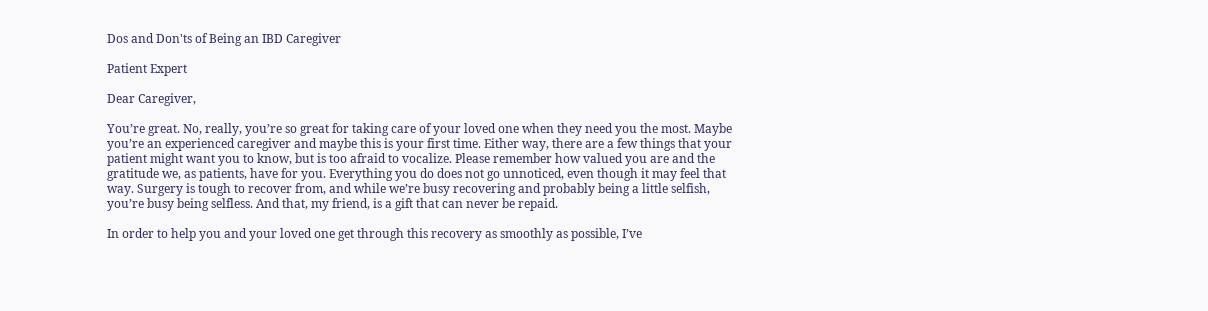Dos and Don'ts of Being an IBD Caregiver

Patient Expert

Dear Caregiver,

You’re great. No, really, you’re so great for taking care of your loved one when they need you the most. Maybe you’re an experienced caregiver and maybe this is your first time. Either way, there are a few things that your patient might want you to know, but is too afraid to vocalize. Please remember how valued you are and the gratitude we, as patients, have for you. Everything you do does not go unnoticed, even though it may feel that way. Surgery is tough to recover from, and while we’re busy recovering and probably being a little selfish, you’re busy being selfless. And that, my friend, is a gift that can never be repaid.

In order to help you and your loved one get through this recovery as smoothly as possible, I’ve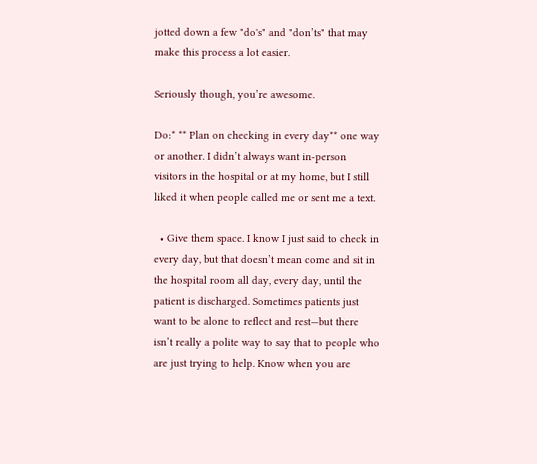jotted down a few "do's" and "don’ts" that may make this process a lot easier.

Seriously though, you’re awesome.

Do:* ** Plan on checking in every day** one way or another. I didn’t always want in-person visitors in the hospital or at my home, but I still liked it when people called me or sent me a text.

  • Give them space. I know I just said to check in every day, but that doesn’t mean come and sit in the hospital room all day, every day, until the patient is discharged. Sometimes patients just want to be alone to reflect and rest—but there isn’t really a polite way to say that to people who are just trying to help. Know when you are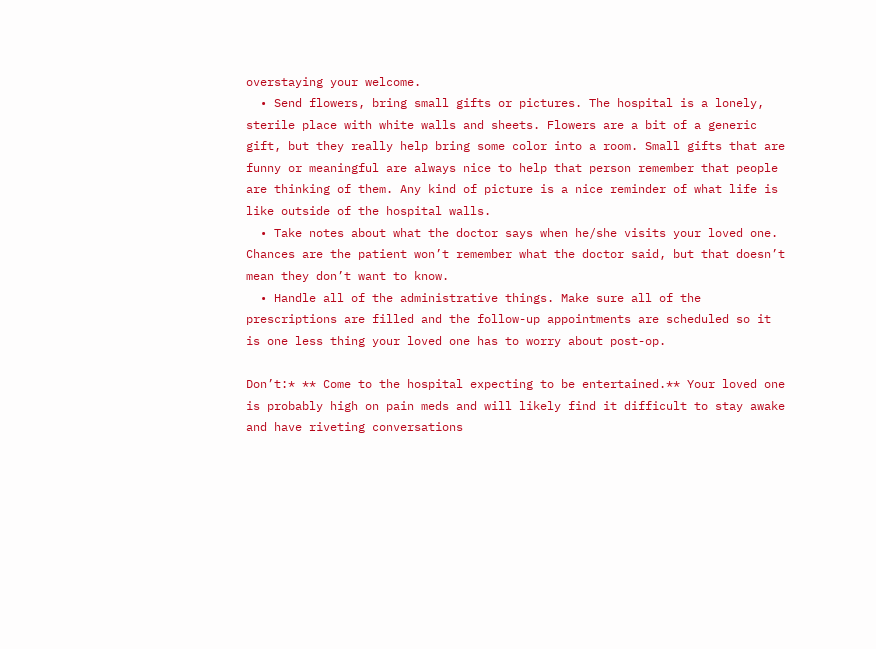overstaying your welcome.
  • Send flowers, bring small gifts or pictures. The hospital is a lonely, sterile place with white walls and sheets. Flowers are a bit of a generic gift, but they really help bring some color into a room. Small gifts that are funny or meaningful are always nice to help that person remember that people are thinking of them. Any kind of picture is a nice reminder of what life is like outside of the hospital walls.
  • Take notes about what the doctor says when he/she visits your loved one. Chances are the patient won’t remember what the doctor said, but that doesn’t mean they don’t want to know.
  • Handle all of the administrative things. Make sure all of the prescriptions are filled and the follow-up appointments are scheduled so it is one less thing your loved one has to worry about post-op.

Don’t:* ** Come to the hospital expecting to be entertained.** Your loved one is probably high on pain meds and will likely find it difficult to stay awake and have riveting conversations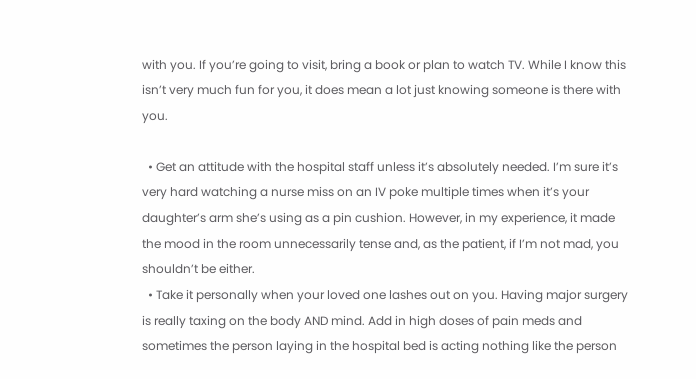with you. If you’re going to visit, bring a book or plan to watch TV. While I know this isn’t very much fun for you, it does mean a lot just knowing someone is there with you.

  • Get an attitude with the hospital staff unless it’s absolutely needed. I’m sure it’s very hard watching a nurse miss on an IV poke multiple times when it’s your daughter’s arm she’s using as a pin cushion. However, in my experience, it made the mood in the room unnecessarily tense and, as the patient, if I’m not mad, you shouldn’t be either.
  • Take it personally when your loved one lashes out on you. Having major surgery is really taxing on the body AND mind. Add in high doses of pain meds and sometimes the person laying in the hospital bed is acting nothing like the person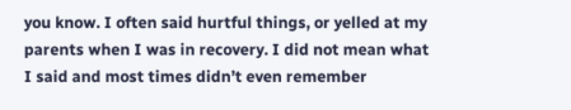you know. I often said hurtful things, or yelled at my parents when I was in recovery. I did not mean what I said and most times didn’t even remember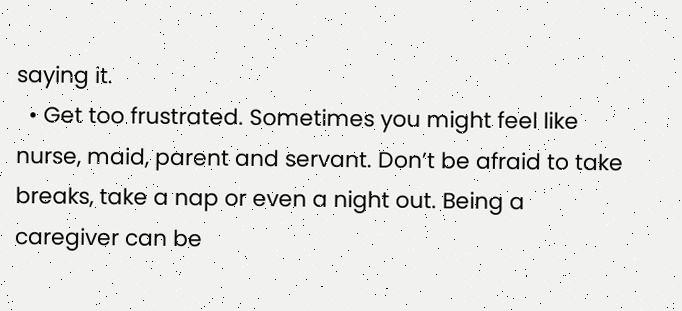saying it.
  • Get too frustrated. Sometimes you might feel like nurse, maid, parent and servant. Don’t be afraid to take breaks, take a nap or even a night out. Being a caregiver can be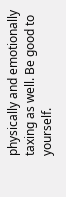physically and emotionally taxing as well. Be good to yourself.